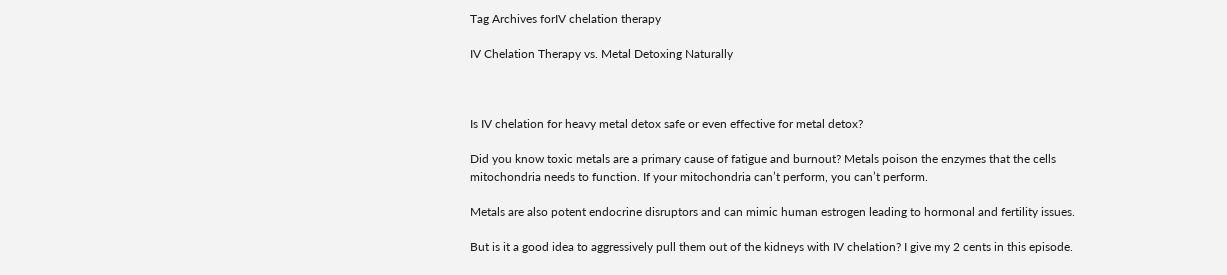Tag Archives forIV chelation therapy

IV Chelation Therapy vs. Metal Detoxing Naturally



Is IV chelation for heavy metal detox safe or even effective for metal detox?

Did you know toxic metals are a primary cause of fatigue and burnout? Metals poison the enzymes that the cells mitochondria needs to function. If your mitochondria can’t perform, you can’t perform.

Metals are also potent endocrine disruptors and can mimic human estrogen leading to hormonal and fertility issues.

But is it a good idea to aggressively pull them out of the kidneys with IV chelation? I give my 2 cents in this episode.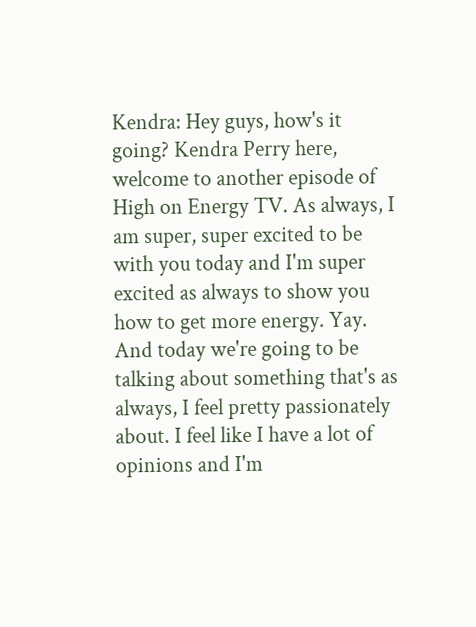Kendra: Hey guys, how's it going? Kendra Perry here, welcome to another episode of High on Energy TV. As always, I am super, super excited to be with you today and I'm super excited as always to show you how to get more energy. Yay. And today we're going to be talking about something that's as always, I feel pretty passionately about. I feel like I have a lot of opinions and I'm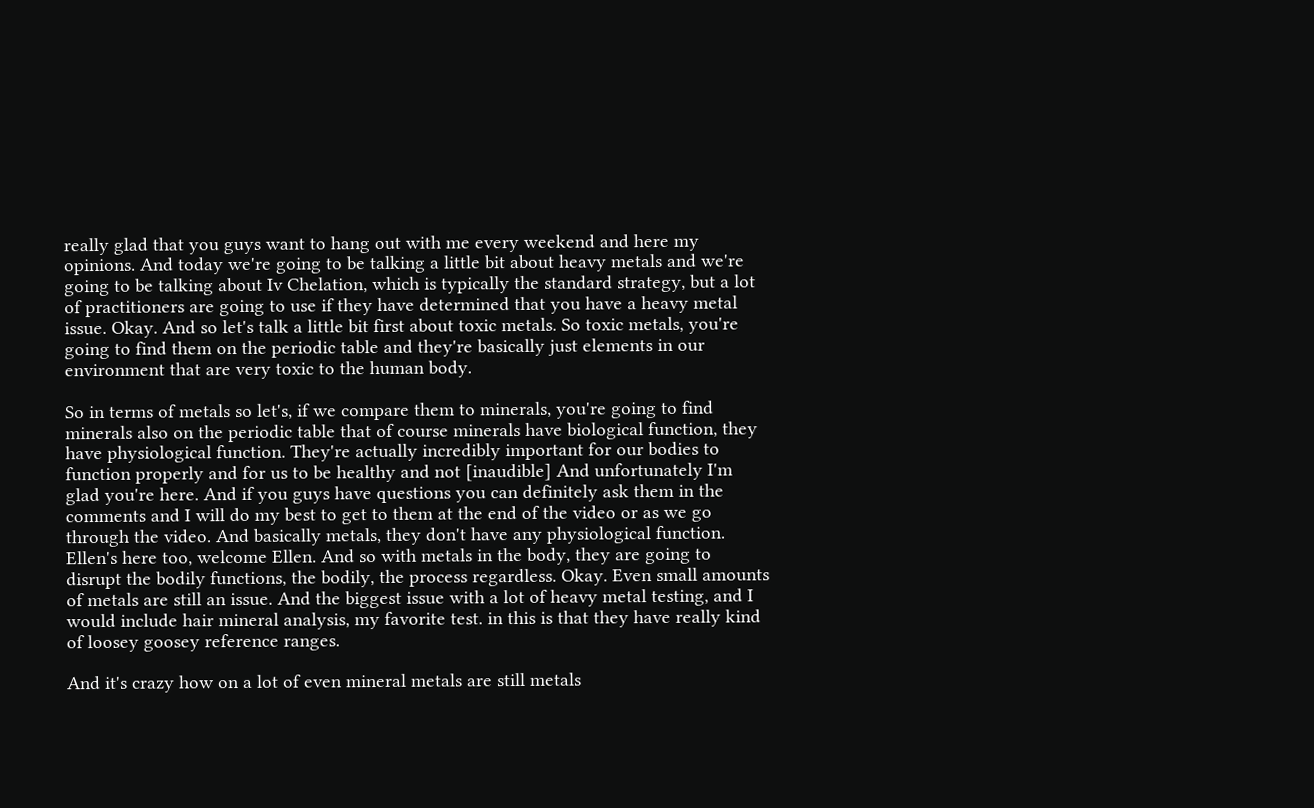really glad that you guys want to hang out with me every weekend and here my opinions. And today we're going to be talking a little bit about heavy metals and we're going to be talking about Iv Chelation, which is typically the standard strategy, but a lot of practitioners are going to use if they have determined that you have a heavy metal issue. Okay. And so let's talk a little bit first about toxic metals. So toxic metals, you're going to find them on the periodic table and they're basically just elements in our environment that are very toxic to the human body.

So in terms of metals so let's, if we compare them to minerals, you're going to find minerals also on the periodic table that of course minerals have biological function, they have physiological function. They're actually incredibly important for our bodies to function properly and for us to be healthy and not [inaudible] And unfortunately I'm glad you're here. And if you guys have questions you can definitely ask them in the comments and I will do my best to get to them at the end of the video or as we go through the video. And basically metals, they don't have any physiological function. Ellen's here too, welcome Ellen. And so with metals in the body, they are going to disrupt the bodily functions, the bodily, the process regardless. Okay. Even small amounts of metals are still an issue. And the biggest issue with a lot of heavy metal testing, and I would include hair mineral analysis, my favorite test. in this is that they have really kind of loosey goosey reference ranges.

And it's crazy how on a lot of even mineral metals are still metals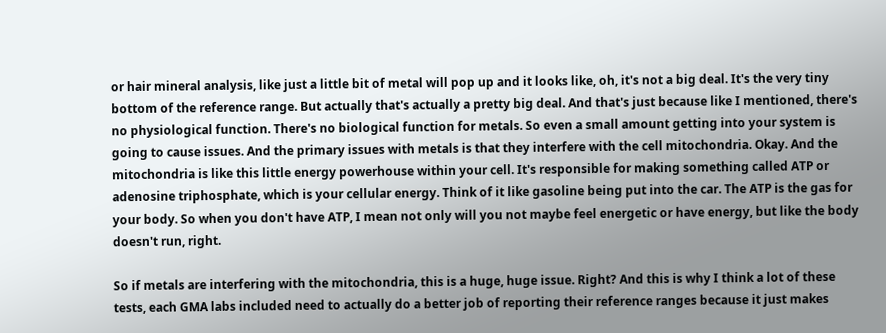or hair mineral analysis, like just a little bit of metal will pop up and it looks like, oh, it's not a big deal. It's the very tiny bottom of the reference range. But actually that's actually a pretty big deal. And that's just because like I mentioned, there's no physiological function. There's no biological function for metals. So even a small amount getting into your system is going to cause issues. And the primary issues with metals is that they interfere with the cell mitochondria. Okay. And the mitochondria is like this little energy powerhouse within your cell. It's responsible for making something called ATP or adenosine triphosphate, which is your cellular energy. Think of it like gasoline being put into the car. The ATP is the gas for your body. So when you don't have ATP, I mean not only will you not maybe feel energetic or have energy, but like the body doesn't run, right.

So if metals are interfering with the mitochondria, this is a huge, huge issue. Right? And this is why I think a lot of these tests, each GMA labs included need to actually do a better job of reporting their reference ranges because it just makes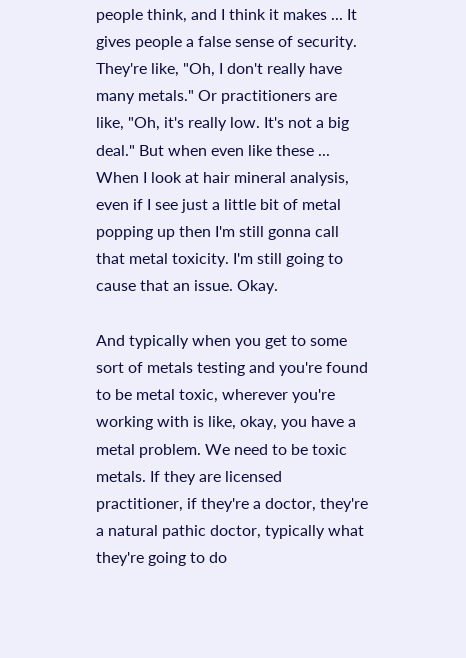people think, and I think it makes ... It gives people a false sense of security. They're like, "Oh, I don't really have many metals." Or practitioners are like, "Oh, it's really low. It's not a big deal." But when even like these ... When I look at hair mineral analysis, even if I see just a little bit of metal popping up then I'm still gonna call that metal toxicity. I'm still going to cause that an issue. Okay.

And typically when you get to some sort of metals testing and you're found to be metal toxic, wherever you're working with is like, okay, you have a metal problem. We need to be toxic metals. If they are licensed practitioner, if they're a doctor, they're a natural pathic doctor, typically what they're going to do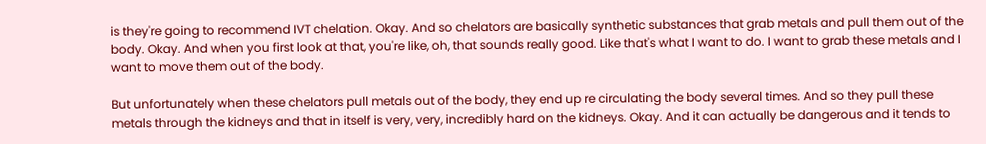is they're going to recommend IVT chelation. Okay. And so chelators are basically synthetic substances that grab metals and pull them out of the body. Okay. And when you first look at that, you're like, oh, that sounds really good. Like that's what I want to do. I want to grab these metals and I want to move them out of the body.

But unfortunately when these chelators pull metals out of the body, they end up re circulating the body several times. And so they pull these metals through the kidneys and that in itself is very, very, incredibly hard on the kidneys. Okay. And it can actually be dangerous and it tends to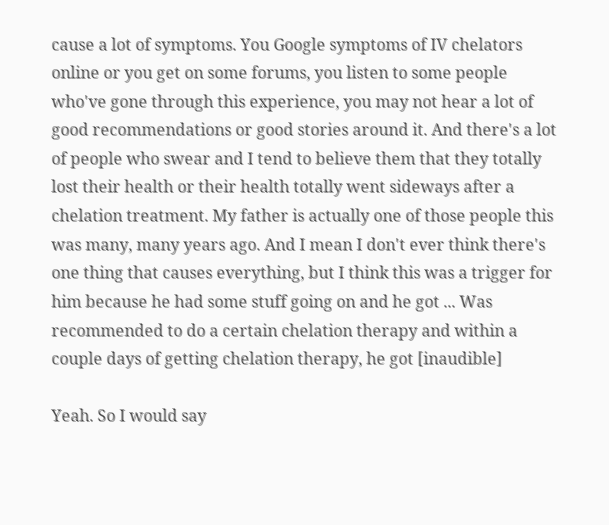cause a lot of symptoms. You Google symptoms of IV chelators online or you get on some forums, you listen to some people who've gone through this experience, you may not hear a lot of good recommendations or good stories around it. And there's a lot of people who swear and I tend to believe them that they totally lost their health or their health totally went sideways after a chelation treatment. My father is actually one of those people this was many, many years ago. And I mean I don't ever think there's one thing that causes everything, but I think this was a trigger for him because he had some stuff going on and he got ... Was recommended to do a certain chelation therapy and within a couple days of getting chelation therapy, he got [inaudible]

Yeah. So I would say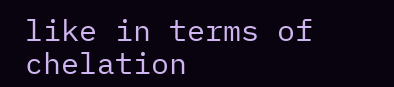like in terms of chelation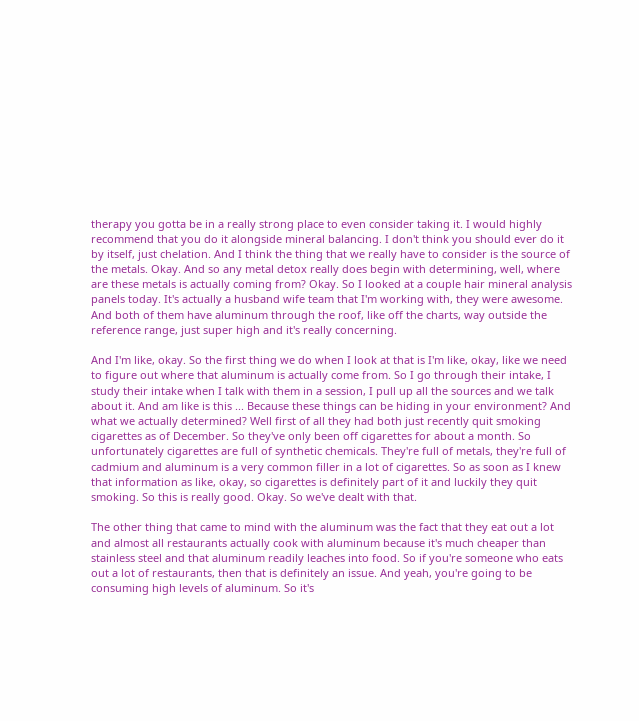therapy you gotta be in a really strong place to even consider taking it. I would highly recommend that you do it alongside mineral balancing. I don't think you should ever do it by itself, just chelation. And I think the thing that we really have to consider is the source of the metals. Okay. And so any metal detox really does begin with determining, well, where are these metals is actually coming from? Okay. So I looked at a couple hair mineral analysis panels today. It's actually a husband wife team that I'm working with, they were awesome. And both of them have aluminum through the roof, like off the charts, way outside the reference range, just super high and it's really concerning.

And I'm like, okay. So the first thing we do when I look at that is I'm like, okay, like we need to figure out where that aluminum is actually come from. So I go through their intake, I study their intake when I talk with them in a session, I pull up all the sources and we talk about it. And am like is this ... Because these things can be hiding in your environment? And what we actually determined? Well first of all they had both just recently quit smoking cigarettes as of December. So they've only been off cigarettes for about a month. So unfortunately cigarettes are full of synthetic chemicals. They're full of metals, they're full of cadmium and aluminum is a very common filler in a lot of cigarettes. So as soon as I knew that information as like, okay, so cigarettes is definitely part of it and luckily they quit smoking. So this is really good. Okay. So we've dealt with that.

The other thing that came to mind with the aluminum was the fact that they eat out a lot and almost all restaurants actually cook with aluminum because it's much cheaper than stainless steel and that aluminum readily leaches into food. So if you're someone who eats out a lot of restaurants, then that is definitely an issue. And yeah, you're going to be consuming high levels of aluminum. So it's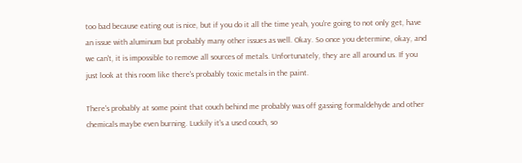too bad because eating out is nice, but if you do it all the time yeah, you're going to not only get, have an issue with aluminum but probably many other issues as well. Okay. So once you determine, okay, and we can't, it is impossible to remove all sources of metals. Unfortunately, they are all around us. If you just look at this room like there's probably toxic metals in the paint.

There's probably at some point that couch behind me probably was off gassing formaldehyde and other chemicals maybe even burning. Luckily it's a used couch, so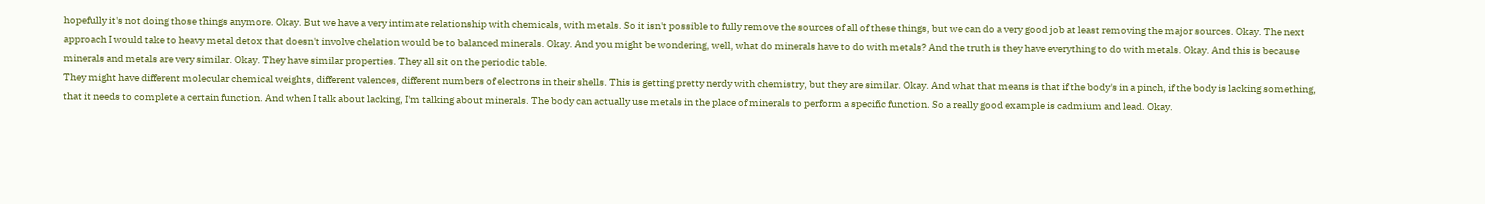hopefully it's not doing those things anymore. Okay. But we have a very intimate relationship with chemicals, with metals. So it isn't possible to fully remove the sources of all of these things, but we can do a very good job at least removing the major sources. Okay. The next approach I would take to heavy metal detox that doesn't involve chelation would be to balanced minerals. Okay. And you might be wondering, well, what do minerals have to do with metals? And the truth is they have everything to do with metals. Okay. And this is because minerals and metals are very similar. Okay. They have similar properties. They all sit on the periodic table.
They might have different molecular chemical weights, different valences, different numbers of electrons in their shells. This is getting pretty nerdy with chemistry, but they are similar. Okay. And what that means is that if the body's in a pinch, if the body is lacking something, that it needs to complete a certain function. And when I talk about lacking, I'm talking about minerals. The body can actually use metals in the place of minerals to perform a specific function. So a really good example is cadmium and lead. Okay.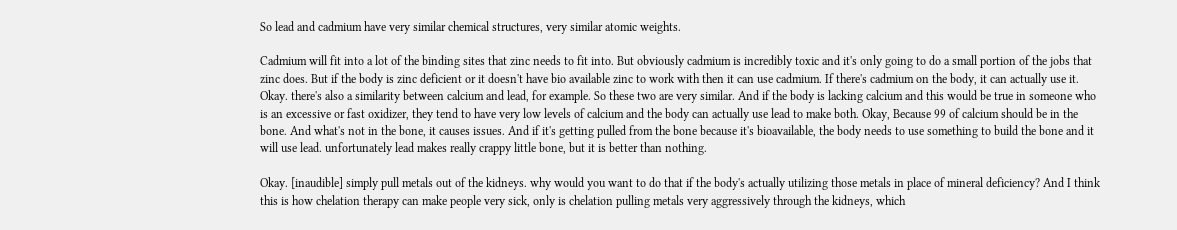So lead and cadmium have very similar chemical structures, very similar atomic weights.

Cadmium will fit into a lot of the binding sites that zinc needs to fit into. But obviously cadmium is incredibly toxic and it's only going to do a small portion of the jobs that zinc does. But if the body is zinc deficient or it doesn't have bio available zinc to work with then it can use cadmium. If there's cadmium on the body, it can actually use it. Okay. there's also a similarity between calcium and lead, for example. So these two are very similar. And if the body is lacking calcium and this would be true in someone who is an excessive or fast oxidizer, they tend to have very low levels of calcium and the body can actually use lead to make both. Okay, Because 99 of calcium should be in the bone. And what's not in the bone, it causes issues. And if it's getting pulled from the bone because it's bioavailable, the body needs to use something to build the bone and it will use lead. unfortunately lead makes really crappy little bone, but it is better than nothing.

Okay. [inaudible] simply pull metals out of the kidneys. why would you want to do that if the body's actually utilizing those metals in place of mineral deficiency? And I think this is how chelation therapy can make people very sick, only is chelation pulling metals very aggressively through the kidneys, which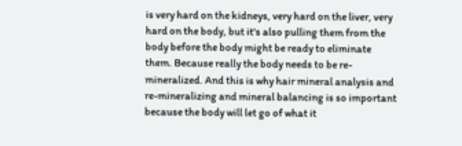is very hard on the kidneys, very hard on the liver, very hard on the body, but it's also pulling them from the body before the body might be ready to eliminate them. Because really the body needs to be re-mineralized. And this is why hair mineral analysis and re-mineralizing and mineral balancing is so important because the body will let go of what it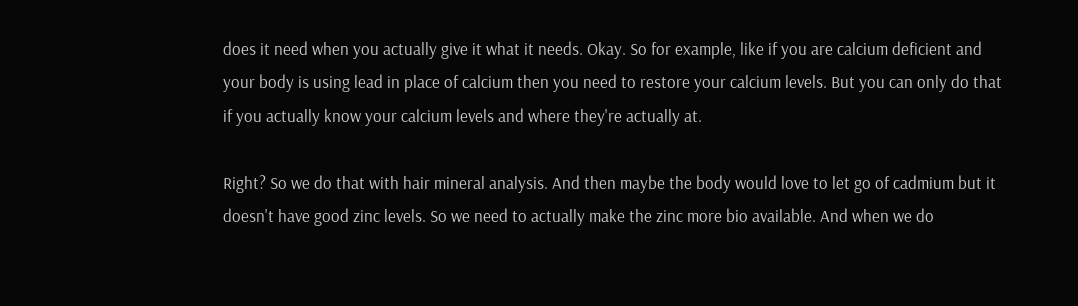does it need when you actually give it what it needs. Okay. So for example, like if you are calcium deficient and your body is using lead in place of calcium then you need to restore your calcium levels. But you can only do that if you actually know your calcium levels and where they're actually at.

Right? So we do that with hair mineral analysis. And then maybe the body would love to let go of cadmium but it doesn't have good zinc levels. So we need to actually make the zinc more bio available. And when we do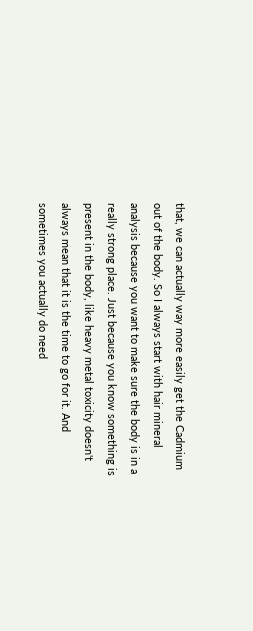that, we can actually way more easily get the Cadmium out of the body. So I always start with hair mineral analysis because you want to make sure the body is in a really strong place. Just because you know something is present in the body, like heavy metal toxicity doesn't always mean that it is the time to go for it. And sometimes you actually do need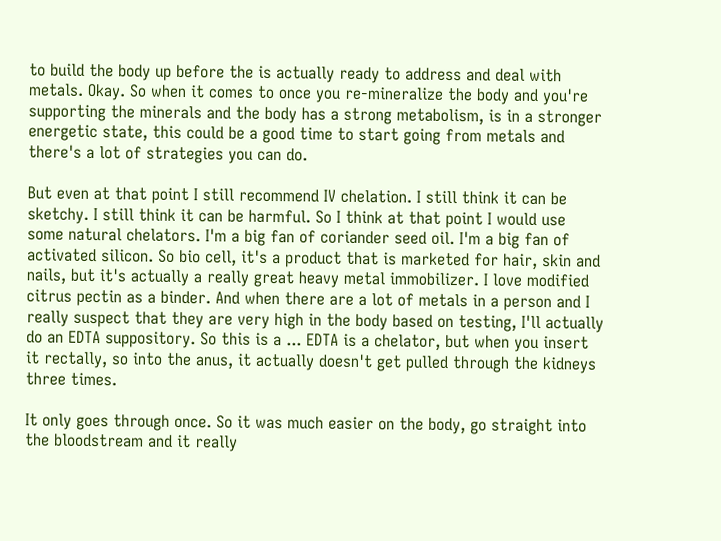to build the body up before the is actually ready to address and deal with metals. Okay. So when it comes to once you re-mineralize the body and you're supporting the minerals and the body has a strong metabolism, is in a stronger energetic state, this could be a good time to start going from metals and there's a lot of strategies you can do.

But even at that point I still recommend IV chelation. I still think it can be sketchy. I still think it can be harmful. So I think at that point I would use some natural chelators. I'm a big fan of coriander seed oil. I'm a big fan of activated silicon. So bio cell, it's a product that is marketed for hair, skin and nails, but it's actually a really great heavy metal immobilizer. I love modified citrus pectin as a binder. And when there are a lot of metals in a person and I really suspect that they are very high in the body based on testing, I'll actually do an EDTA suppository. So this is a ... EDTA is a chelator, but when you insert it rectally, so into the anus, it actually doesn't get pulled through the kidneys three times.

It only goes through once. So it was much easier on the body, go straight into the bloodstream and it really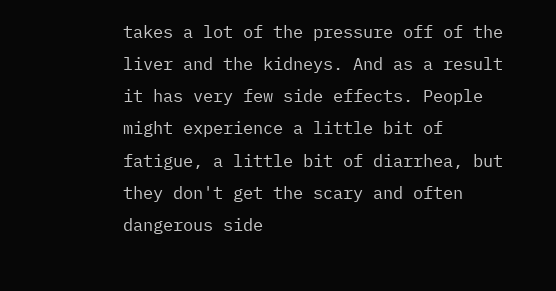takes a lot of the pressure off of the liver and the kidneys. And as a result it has very few side effects. People might experience a little bit of fatigue, a little bit of diarrhea, but they don't get the scary and often dangerous side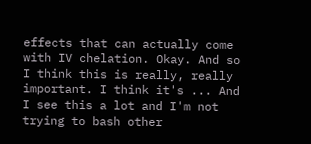effects that can actually come with IV chelation. Okay. And so I think this is really, really important. I think it's ... And I see this a lot and I'm not trying to bash other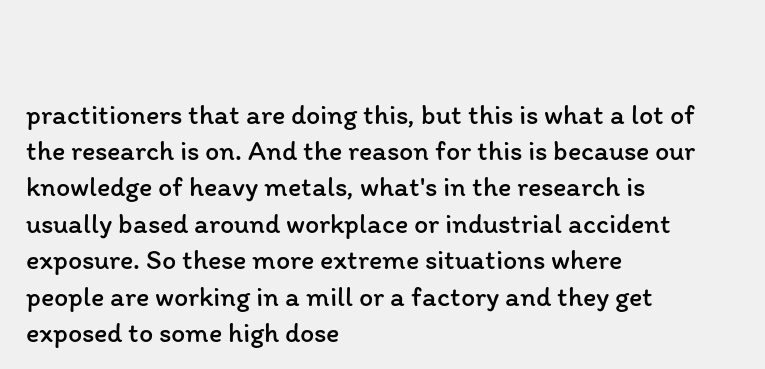practitioners that are doing this, but this is what a lot of the research is on. And the reason for this is because our knowledge of heavy metals, what's in the research is usually based around workplace or industrial accident exposure. So these more extreme situations where people are working in a mill or a factory and they get exposed to some high dose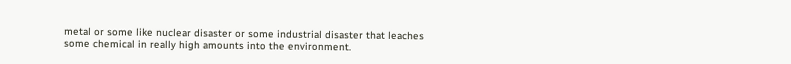metal or some like nuclear disaster or some industrial disaster that leaches some chemical in really high amounts into the environment.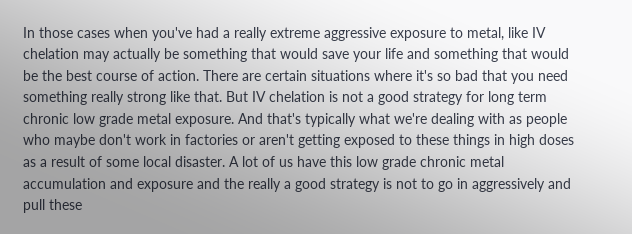In those cases when you've had a really extreme aggressive exposure to metal, like IV chelation may actually be something that would save your life and something that would be the best course of action. There are certain situations where it's so bad that you need something really strong like that. But IV chelation is not a good strategy for long term chronic low grade metal exposure. And that's typically what we're dealing with as people who maybe don't work in factories or aren't getting exposed to these things in high doses as a result of some local disaster. A lot of us have this low grade chronic metal accumulation and exposure and the really a good strategy is not to go in aggressively and pull these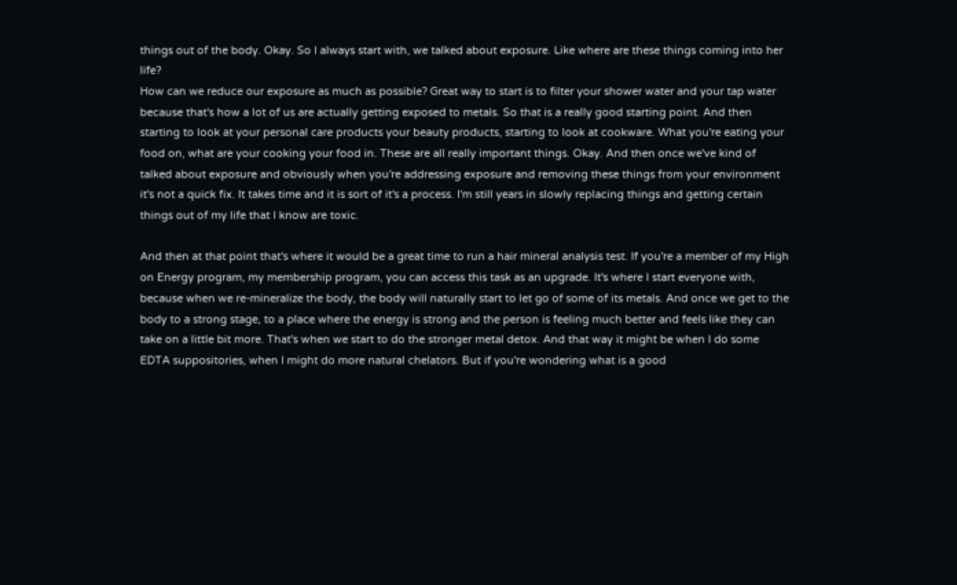things out of the body. Okay. So I always start with, we talked about exposure. Like where are these things coming into her life?
How can we reduce our exposure as much as possible? Great way to start is to filter your shower water and your tap water because that's how a lot of us are actually getting exposed to metals. So that is a really good starting point. And then starting to look at your personal care products your beauty products, starting to look at cookware. What you're eating your food on, what are your cooking your food in. These are all really important things. Okay. And then once we've kind of talked about exposure and obviously when you're addressing exposure and removing these things from your environment it's not a quick fix. It takes time and it is sort of it's a process. I'm still years in slowly replacing things and getting certain things out of my life that I know are toxic.

And then at that point that's where it would be a great time to run a hair mineral analysis test. If you're a member of my High on Energy program, my membership program, you can access this task as an upgrade. It's where I start everyone with, because when we re-mineralize the body, the body will naturally start to let go of some of its metals. And once we get to the body to a strong stage, to a place where the energy is strong and the person is feeling much better and feels like they can take on a little bit more. That's when we start to do the stronger metal detox. And that way it might be when I do some EDTA suppositories, when I might do more natural chelators. But if you're wondering what is a good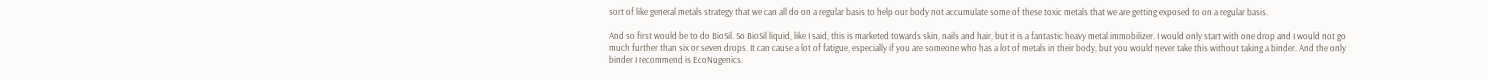sort of like general metals strategy that we can all do on a regular basis to help our body not accumulate some of these toxic metals that we are getting exposed to on a regular basis.

And so first would be to do BioSil. So BioSil liquid, like I said, this is marketed towards skin, nails and hair, but it is a fantastic heavy metal immobilizer. I would only start with one drop and I would not go much further than six or seven drops. It can cause a lot of fatigue, especially if you are someone who has a lot of metals in their body, but you would never take this without taking a binder. And the only binder I recommend is EcoNugenics.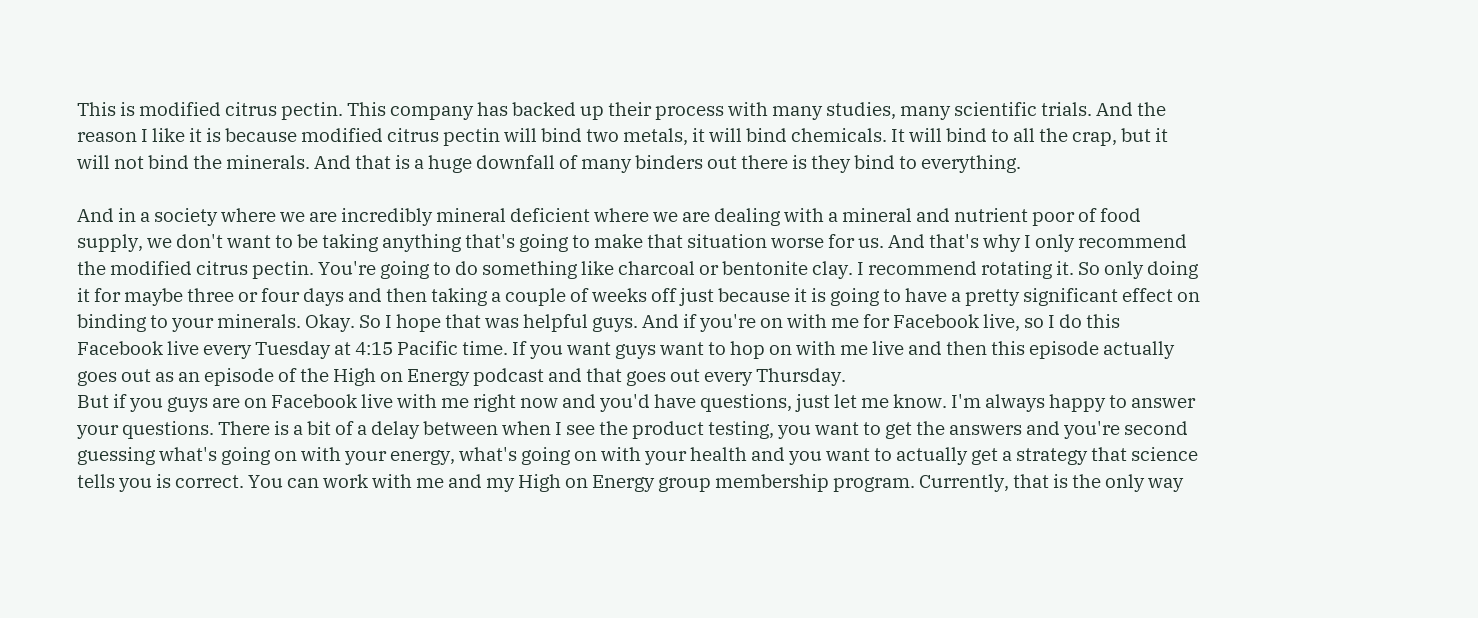This is modified citrus pectin. This company has backed up their process with many studies, many scientific trials. And the reason I like it is because modified citrus pectin will bind two metals, it will bind chemicals. It will bind to all the crap, but it will not bind the minerals. And that is a huge downfall of many binders out there is they bind to everything.

And in a society where we are incredibly mineral deficient where we are dealing with a mineral and nutrient poor of food supply, we don't want to be taking anything that's going to make that situation worse for us. And that's why I only recommend the modified citrus pectin. You're going to do something like charcoal or bentonite clay. I recommend rotating it. So only doing it for maybe three or four days and then taking a couple of weeks off just because it is going to have a pretty significant effect on binding to your minerals. Okay. So I hope that was helpful guys. And if you're on with me for Facebook live, so I do this Facebook live every Tuesday at 4:15 Pacific time. If you want guys want to hop on with me live and then this episode actually goes out as an episode of the High on Energy podcast and that goes out every Thursday.
But if you guys are on Facebook live with me right now and you'd have questions, just let me know. I'm always happy to answer your questions. There is a bit of a delay between when I see the product testing, you want to get the answers and you're second guessing what's going on with your energy, what's going on with your health and you want to actually get a strategy that science tells you is correct. You can work with me and my High on Energy group membership program. Currently, that is the only way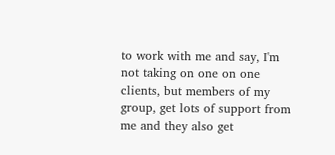to work with me and say, I'm not taking on one on one clients, but members of my group, get lots of support from me and they also get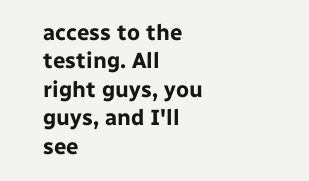access to the testing. All right guys, you guys, and I'll see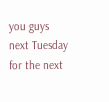you guys next Tuesday for the next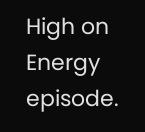High on Energy episode.